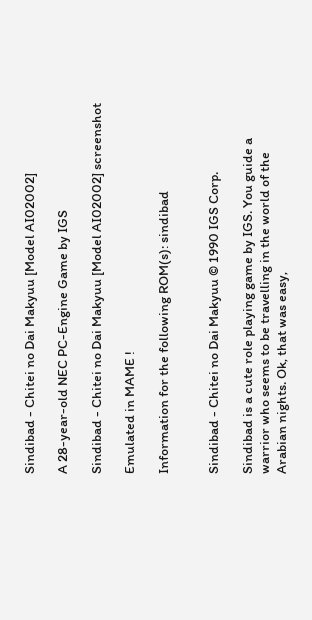Sindibad - Chitei no Dai Makyuu [Model AI02002]

A 28-year-old NEC PC-Engine Game by IGS

Sindibad - Chitei no Dai Makyuu [Model AI02002] screenshot

Emulated in MAME !

Information for the following ROM(s): sindibad


Sindibad - Chitei no Dai Makyuu © 1990 IGS Corp.

Sindibad is a cute role playing game by IGS. You guide a warrior who seems to be travelling in the world of the Arabian nights. Ok, that was easy,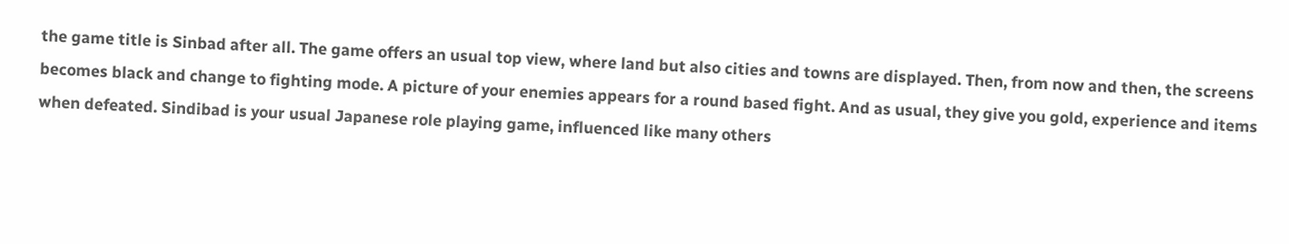the game title is Sinbad after all. The game offers an usual top view, where land but also cities and towns are displayed. Then, from now and then, the screens becomes black and change to fighting mode. A picture of your enemies appears for a round based fight. And as usual, they give you gold, experience and items when defeated. Sindibad is your usual Japanese role playing game, influenced like many others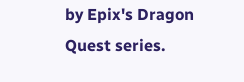by Epix's Dragon Quest series.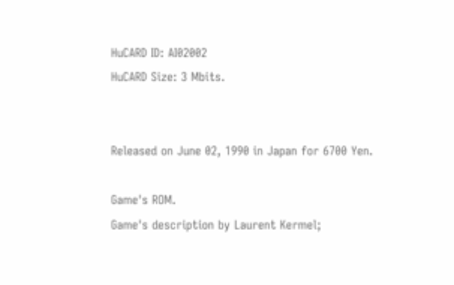HuCARD ID: AI02002
HuCARD Size: 3 Mbits.


Released on June 02, 1990 in Japan for 6700 Yen.

Game's ROM.
Game's description by Laurent Kermel;